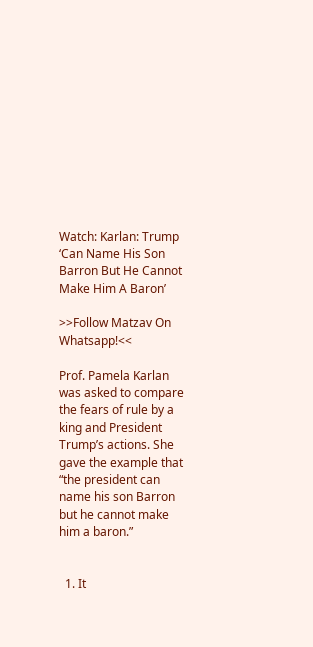Watch: Karlan: Trump ‘Can Name His Son Barron But He Cannot Make Him A Baron’

>>Follow Matzav On Whatsapp!<<

Prof. Pamela Karlan was asked to compare the fears of rule by a king and President Trump’s actions. She gave the example that “the president can name his son Barron but he cannot make him a baron.”


  1. It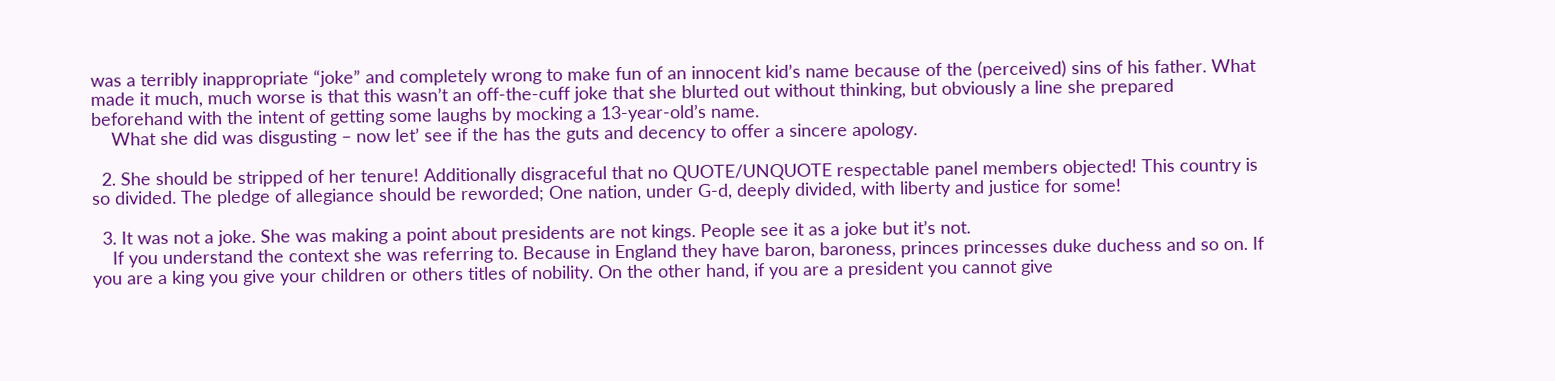was a terribly inappropriate “joke” and completely wrong to make fun of an innocent kid’s name because of the (perceived) sins of his father. What made it much, much worse is that this wasn’t an off-the-cuff joke that she blurted out without thinking, but obviously a line she prepared beforehand with the intent of getting some laughs by mocking a 13-year-old’s name.
    What she did was disgusting – now let’ see if the has the guts and decency to offer a sincere apology.

  2. She should be stripped of her tenure! Additionally disgraceful that no QUOTE/UNQUOTE respectable panel members objected! This country is so divided. The pledge of allegiance should be reworded; One nation, under G-d, deeply divided, with liberty and justice for some!

  3. It was not a joke. She was making a point about presidents are not kings. People see it as a joke but it’s not.
    If you understand the context she was referring to. Because in England they have baron, baroness, princes princesses duke duchess and so on. If you are a king you give your children or others titles of nobility. On the other hand, if you are a president you cannot give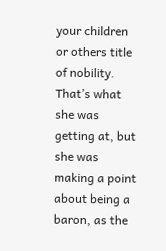your children or others title of nobility. That’s what she was getting at, but she was making a point about being a baron, as the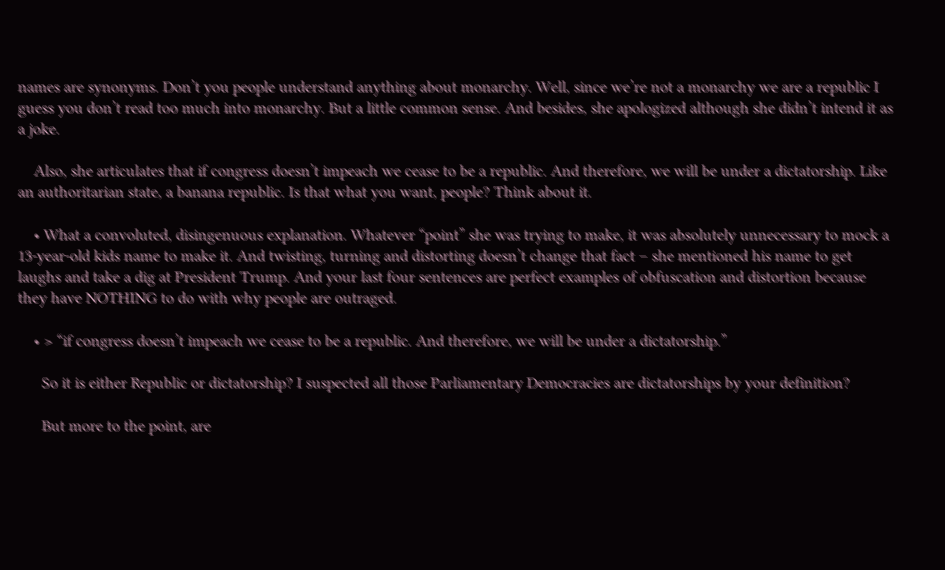names are synonyms. Don’t you people understand anything about monarchy. Well, since we’re not a monarchy we are a republic I guess you don’t read too much into monarchy. But a little common sense. And besides, she apologized although she didn’t intend it as a joke.

    Also, she articulates that if congress doesn’t impeach we cease to be a republic. And therefore, we will be under a dictatorship. Like an authoritarian state, a banana republic. Is that what you want, people? Think about it.

    • What a convoluted, disingenuous explanation. Whatever “point” she was trying to make, it was absolutely unnecessary to mock a 13-year-old kids name to make it. And twisting, turning and distorting doesn’t change that fact – she mentioned his name to get laughs and take a dig at President Trump. And your last four sentences are perfect examples of obfuscation and distortion because they have NOTHING to do with why people are outraged.

    • > “if congress doesn’t impeach we cease to be a republic. And therefore, we will be under a dictatorship.”

      So it is either Republic or dictatorship? I suspected all those Parliamentary Democracies are dictatorships by your definition?

      But more to the point, are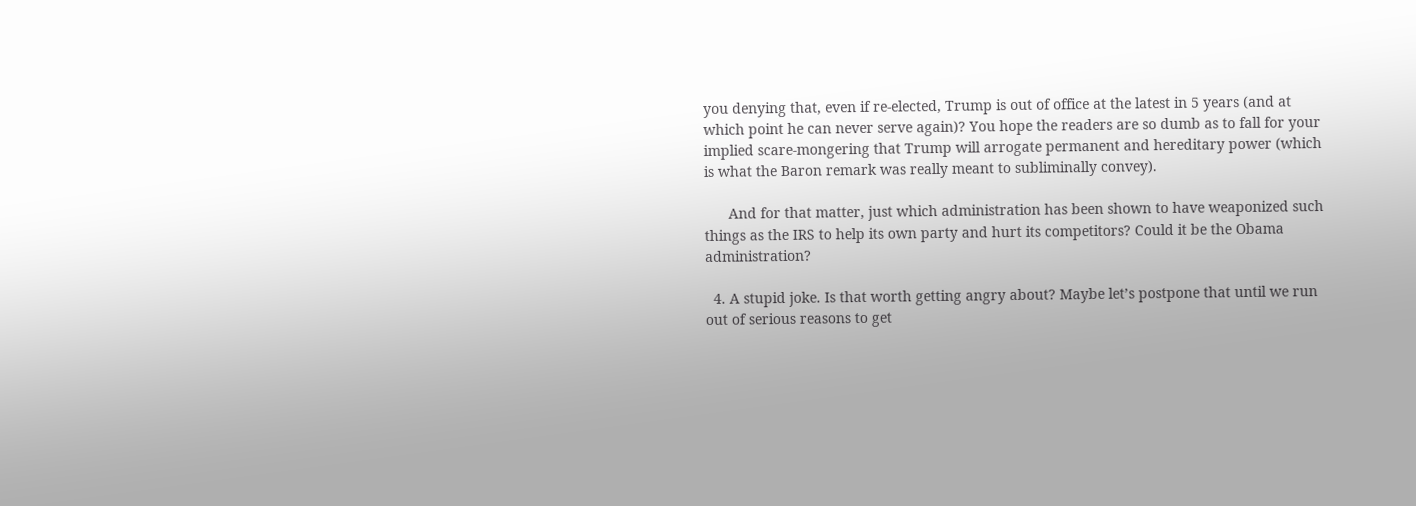you denying that, even if re-elected, Trump is out of office at the latest in 5 years (and at which point he can never serve again)? You hope the readers are so dumb as to fall for your implied scare-mongering that Trump will arrogate permanent and hereditary power (which is what the Baron remark was really meant to subliminally convey).

      And for that matter, just which administration has been shown to have weaponized such things as the IRS to help its own party and hurt its competitors? Could it be the Obama administration?

  4. A stupid joke. Is that worth getting angry about? Maybe let’s postpone that until we run out of serious reasons to get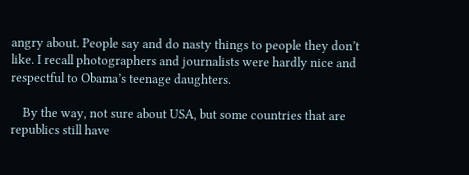angry about. People say and do nasty things to people they don’t like. I recall photographers and journalists were hardly nice and respectful to Obama’s teenage daughters.

    By the way, not sure about USA, but some countries that are republics still have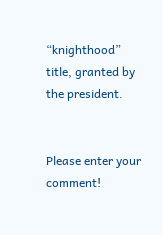“knighthood” title, granted by the president.


Please enter your comment!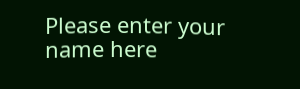Please enter your name here